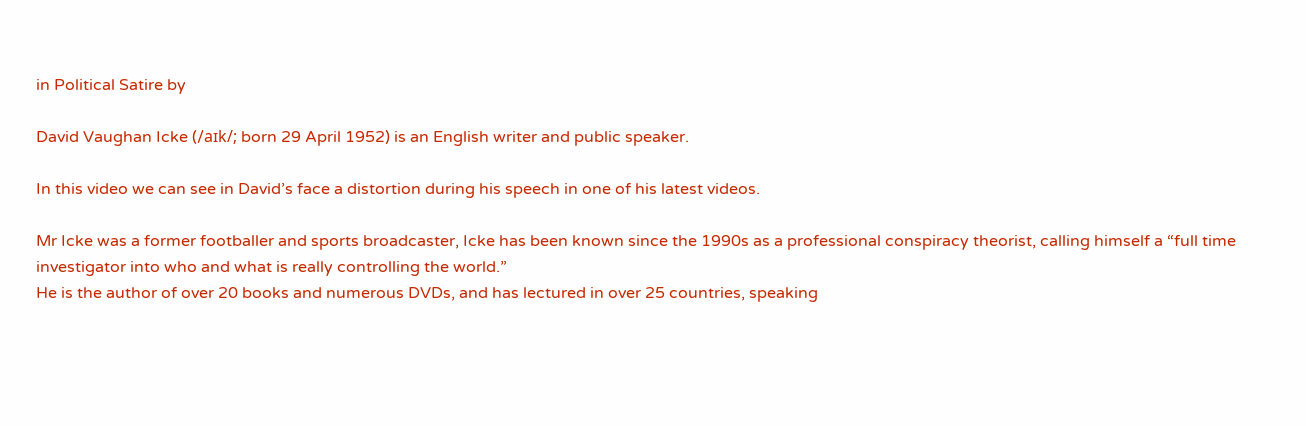in Political Satire by

David Vaughan Icke (/aɪk/; born 29 April 1952) is an English writer and public speaker.

In this video we can see in David’s face a distortion during his speech in one of his latest videos.

Mr Icke was a former footballer and sports broadcaster, Icke has been known since the 1990s as a professional conspiracy theorist, calling himself a “full time investigator into who and what is really controlling the world.”
He is the author of over 20 books and numerous DVDs, and has lectured in over 25 countries, speaking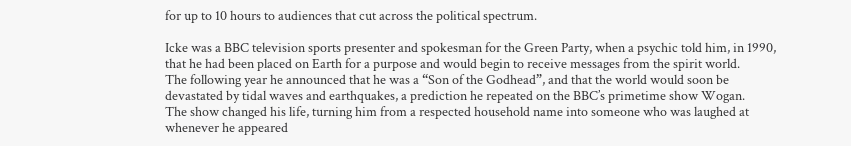for up to 10 hours to audiences that cut across the political spectrum.

Icke was a BBC television sports presenter and spokesman for the Green Party, when a psychic told him, in 1990, that he had been placed on Earth for a purpose and would begin to receive messages from the spirit world.
The following year he announced that he was a “Son of the Godhead”, and that the world would soon be devastated by tidal waves and earthquakes, a prediction he repeated on the BBC’s primetime show Wogan.
The show changed his life, turning him from a respected household name into someone who was laughed at whenever he appeared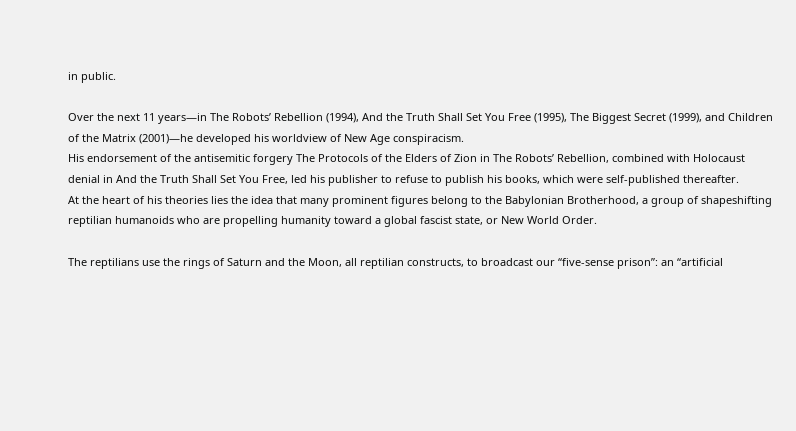in public.

Over the next 11 years—in The Robots’ Rebellion (1994), And the Truth Shall Set You Free (1995), The Biggest Secret (1999), and Children of the Matrix (2001)—he developed his worldview of New Age conspiracism.
His endorsement of the antisemitic forgery The Protocols of the Elders of Zion in The Robots’ Rebellion, combined with Holocaust denial in And the Truth Shall Set You Free, led his publisher to refuse to publish his books, which were self-published thereafter.
At the heart of his theories lies the idea that many prominent figures belong to the Babylonian Brotherhood, a group of shapeshifting reptilian humanoids who are propelling humanity toward a global fascist state, or New World Order.

The reptilians use the rings of Saturn and the Moon, all reptilian constructs, to broadcast our “five-sense prison”: an “artificial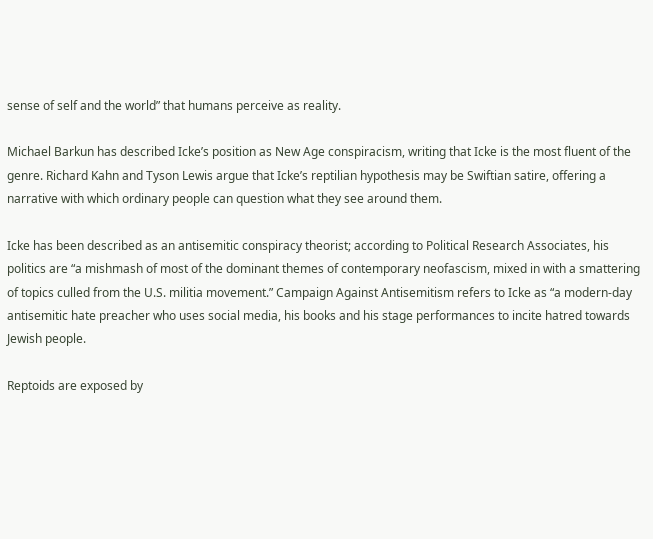sense of self and the world” that humans perceive as reality.

Michael Barkun has described Icke’s position as New Age conspiracism, writing that Icke is the most fluent of the genre. Richard Kahn and Tyson Lewis argue that Icke’s reptilian hypothesis may be Swiftian satire, offering a narrative with which ordinary people can question what they see around them.

Icke has been described as an antisemitic conspiracy theorist; according to Political Research Associates, his politics are “a mishmash of most of the dominant themes of contemporary neofascism, mixed in with a smattering of topics culled from the U.S. militia movement.” Campaign Against Antisemitism refers to Icke as “a modern-day antisemitic hate preacher who uses social media, his books and his stage performances to incite hatred towards Jewish people.

Reptoids are exposed by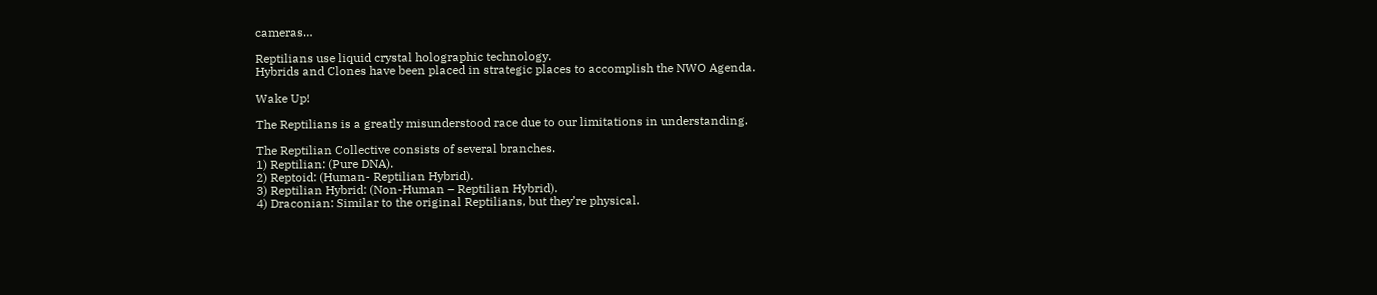cameras…

Reptilians use liquid crystal holographic technology.
Hybrids and Clones have been placed in strategic places to accomplish the NWO Agenda.

Wake Up!

The Reptilians is a greatly misunderstood race due to our limitations in understanding.

The Reptilian Collective consists of several branches.
1) Reptilian: (Pure DNA).
2) Reptoid: (Human- Reptilian Hybrid).
3) Reptilian Hybrid: (Non-Human – Reptilian Hybrid).
4) Draconian: Similar to the original Reptilians, but they’re physical.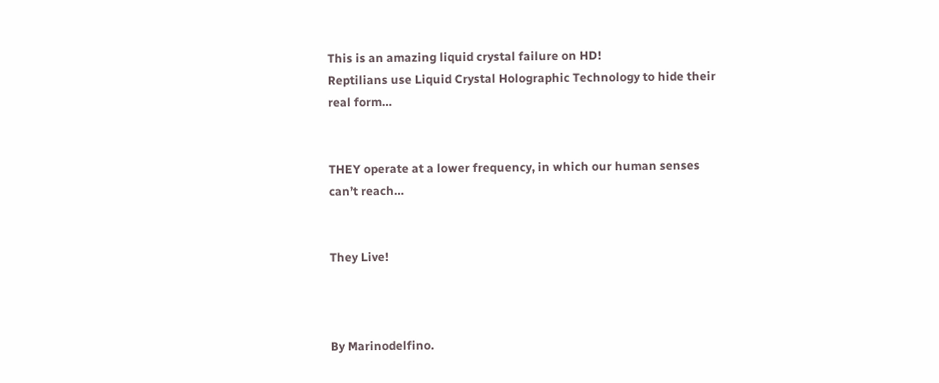This is an amazing liquid crystal failure on HD!
Reptilians use Liquid Crystal Holographic Technology to hide their real form…


THEY operate at a lower frequency, in which our human senses can’t reach…


They Live!



By Marinodelfino.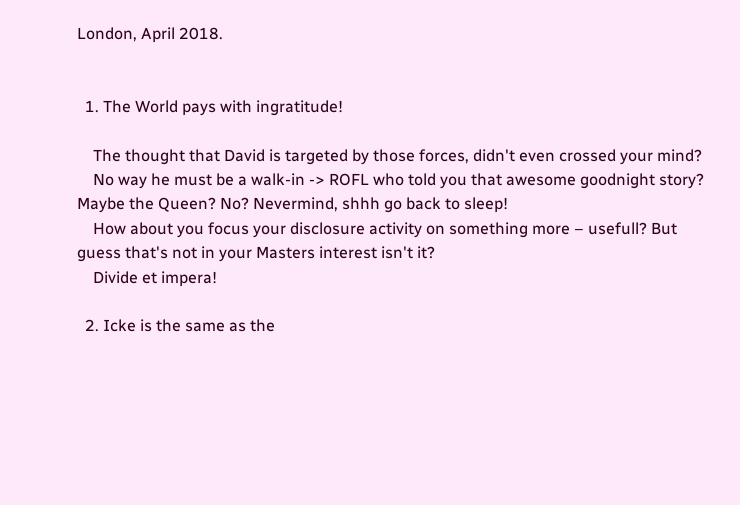London, April 2018.


  1. The World pays with ingratitude!

    The thought that David is targeted by those forces, didn't even crossed your mind?
    No way he must be a walk-in -> ROFL who told you that awesome goodnight story? Maybe the Queen? No? Nevermind, shhh go back to sleep!
    How about you focus your disclosure activity on something more – usefull? But guess that's not in your Masters interest isn't it?
    Divide et impera!

  2. Icke is the same as the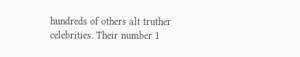hundreds of others alt truther celebrities. Their number 1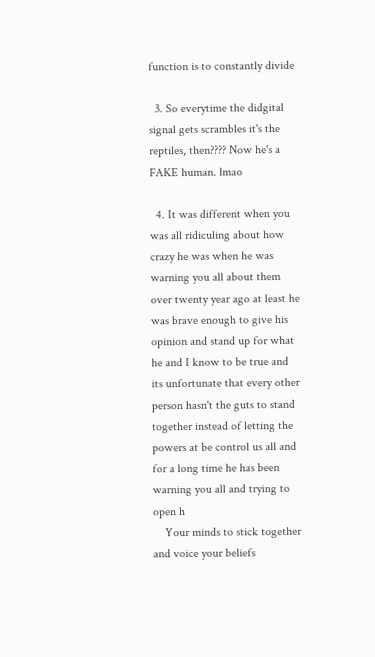function is to constantly divide

  3. So everytime the didgital signal gets scrambles it's the reptiles, then???? Now he's a FAKE human. lmao

  4. It was different when you was all ridiculing about how crazy he was when he was warning you all about them over twenty year ago at least he was brave enough to give his opinion and stand up for what he and I know to be true and its unfortunate that every other person hasn't the guts to stand together instead of letting the powers at be control us all and for a long time he has been warning you all and trying to open h
    Your minds to stick together and voice your beliefs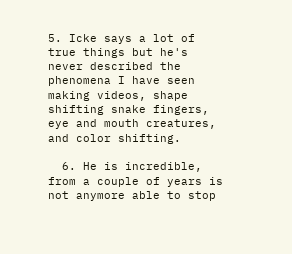5. Icke says a lot of true things but he's never described the phenomena I have seen making videos, shape shifting snake fingers, eye and mouth creatures, and color shifting.

  6. He is incredible, from a couple of years is not anymore able to stop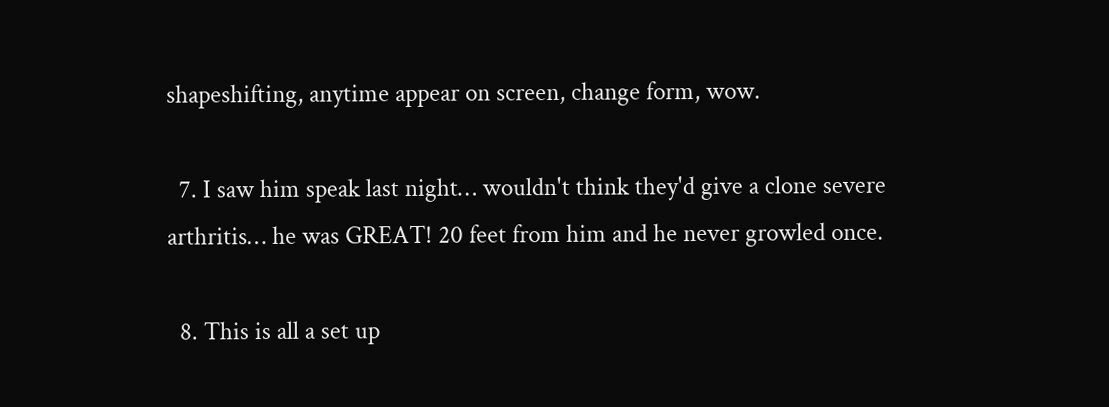shapeshifting, anytime appear on screen, change form, wow.

  7. I saw him speak last night… wouldn't think they'd give a clone severe arthritis… he was GREAT! 20 feet from him and he never growled once.

  8. This is all a set up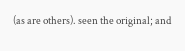(as are others). seen the original; and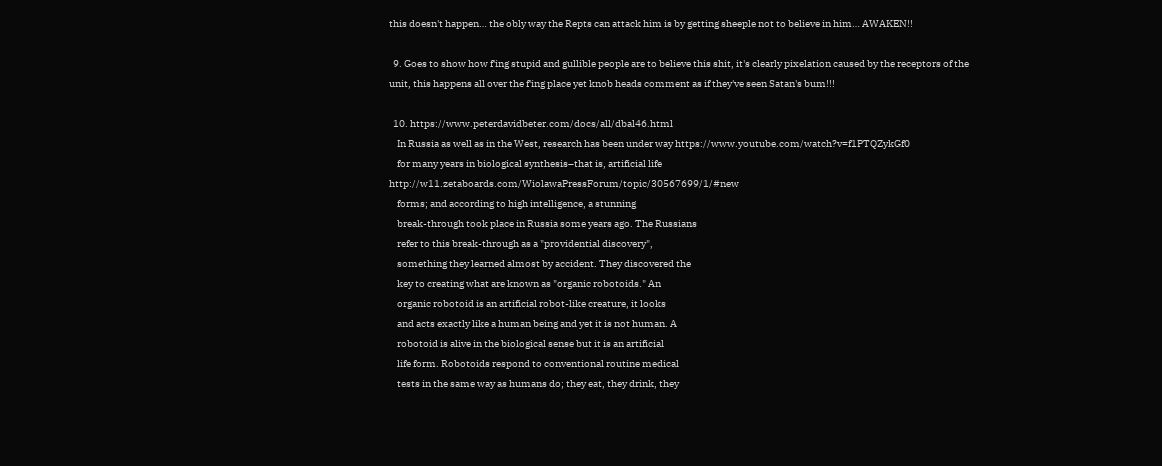this doesn't happen… the obly way the Repts can attack him is by getting sheeple not to believe in him… AWAKEN!!

  9. Goes to show how f'ing stupid and gullible people are to believe this shit, it's clearly pixelation caused by the receptors of the unit, this happens all over the f'ing place yet knob heads comment as if they've seen Satan's bum!!!

  10. https://www.peterdavidbeter.com/docs/all/dbal46.html
    In Russia as well as in the West, research has been under way https://www.youtube.com/watch?v=f1PTQZykGf0
    for many years in biological synthesis–that is, artificial life http://w11.zetaboards.com/WiolawaPressForum/topic/30567699/1/#new
    forms; and according to high intelligence, a stunning
    break-through took place in Russia some years ago. The Russians
    refer to this break-through as a "providential discovery",
    something they learned almost by accident. They discovered the
    key to creating what are known as "organic robotoids." An
    organic robotoid is an artificial robot-like creature, it looks
    and acts exactly like a human being and yet it is not human. A
    robotoid is alive in the biological sense but it is an artificial
    life form. Robotoids respond to conventional routine medical
    tests in the same way as humans do; they eat, they drink, they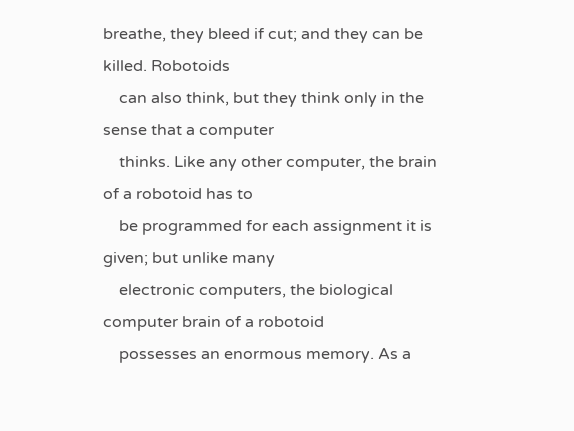breathe, they bleed if cut; and they can be killed. Robotoids
    can also think, but they think only in the sense that a computer
    thinks. Like any other computer, the brain of a robotoid has to
    be programmed for each assignment it is given; but unlike many
    electronic computers, the biological computer brain of a robotoid
    possesses an enormous memory. As a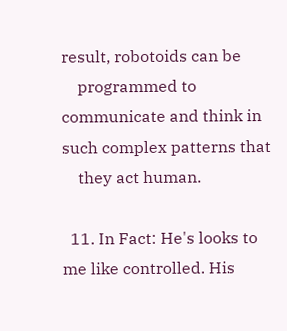result, robotoids can be
    programmed to communicate and think in such complex patterns that
    they act human.

  11. In Fact: He's looks to me like controlled. His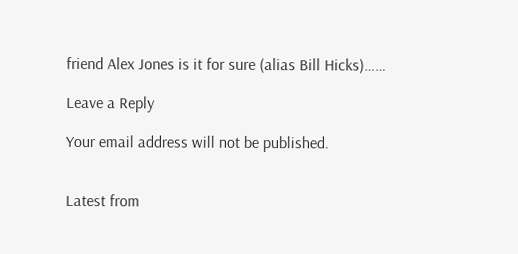friend Alex Jones is it for sure (alias Bill Hicks)……

Leave a Reply

Your email address will not be published.


Latest from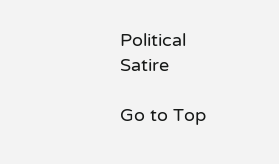Political Satire

Go to Top